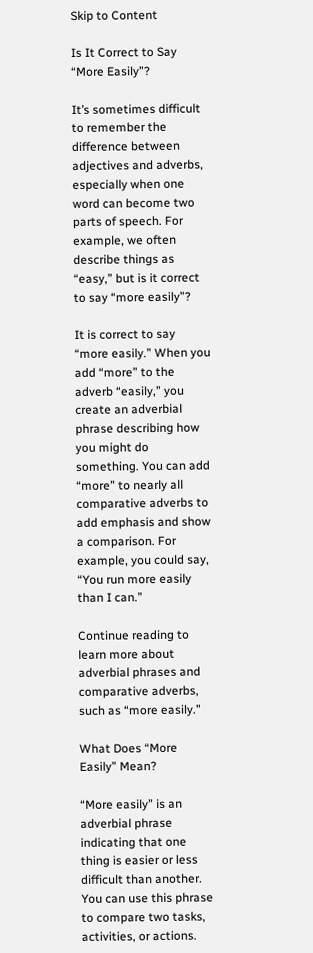Skip to Content

Is It Correct to Say “More Easily”?

It’s sometimes difficult to remember the difference between adjectives and adverbs, especially when one word can become two parts of speech. For example, we often describe things as “easy,” but is it correct to say “more easily”?

It is correct to say “more easily.” When you add “more” to the adverb “easily,” you create an adverbial phrase describing how you might do something. You can add “more” to nearly all comparative adverbs to add emphasis and show a comparison. For example, you could say, “You run more easily than I can.”

Continue reading to learn more about adverbial phrases and comparative adverbs, such as “more easily.”

What Does “More Easily” Mean?

“More easily” is an adverbial phrase indicating that one thing is easier or less difficult than another. You can use this phrase to compare two tasks, activities, or actions.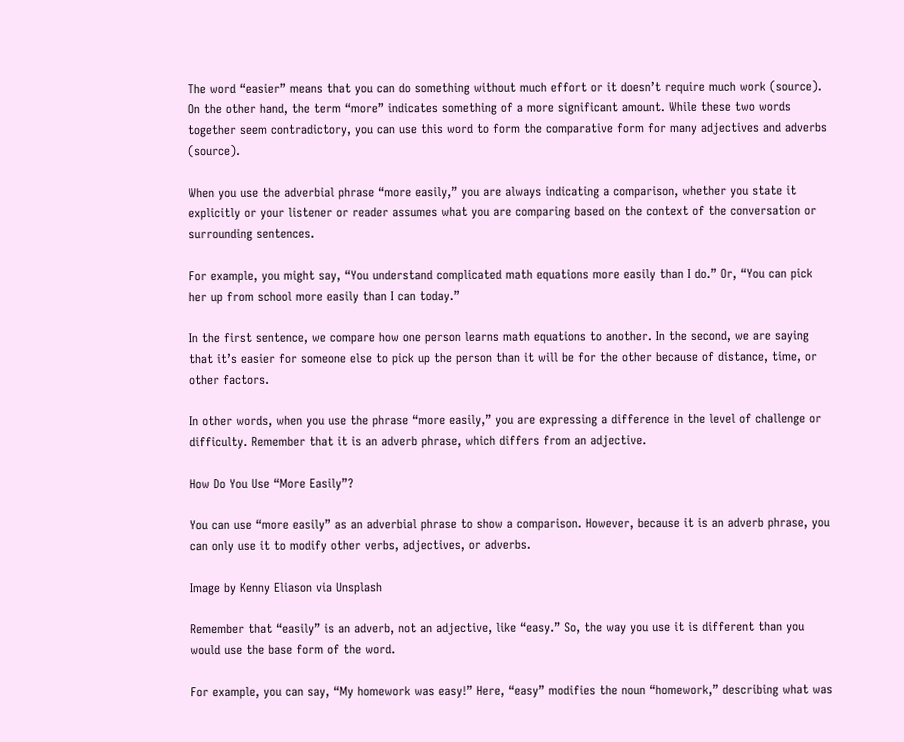The word “easier” means that you can do something without much effort or it doesn’t require much work (source). On the other hand, the term “more” indicates something of a more significant amount. While these two words together seem contradictory, you can use this word to form the comparative form for many adjectives and adverbs (source).

When you use the adverbial phrase “more easily,” you are always indicating a comparison, whether you state it explicitly or your listener or reader assumes what you are comparing based on the context of the conversation or surrounding sentences.

For example, you might say, “You understand complicated math equations more easily than I do.” Or, “You can pick her up from school more easily than I can today.”

In the first sentence, we compare how one person learns math equations to another. In the second, we are saying that it’s easier for someone else to pick up the person than it will be for the other because of distance, time, or other factors.

In other words, when you use the phrase “more easily,” you are expressing a difference in the level of challenge or difficulty. Remember that it is an adverb phrase, which differs from an adjective.

How Do You Use “More Easily”?

You can use “more easily” as an adverbial phrase to show a comparison. However, because it is an adverb phrase, you can only use it to modify other verbs, adjectives, or adverbs.

Image by Kenny Eliason via Unsplash

Remember that “easily” is an adverb, not an adjective, like “easy.” So, the way you use it is different than you would use the base form of the word.

For example, you can say, “My homework was easy!” Here, “easy” modifies the noun “homework,” describing what was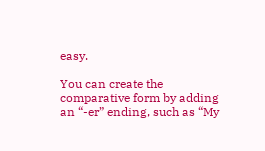easy.

You can create the comparative form by adding an “-er” ending, such as “My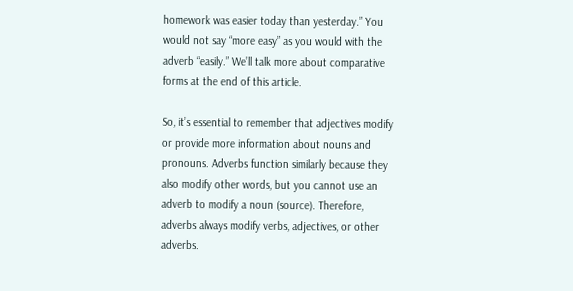homework was easier today than yesterday.” You would not say “more easy” as you would with the adverb “easily.” We’ll talk more about comparative forms at the end of this article.

So, it’s essential to remember that adjectives modify or provide more information about nouns and pronouns. Adverbs function similarly because they also modify other words, but you cannot use an adverb to modify a noun (source). Therefore, adverbs always modify verbs, adjectives, or other adverbs.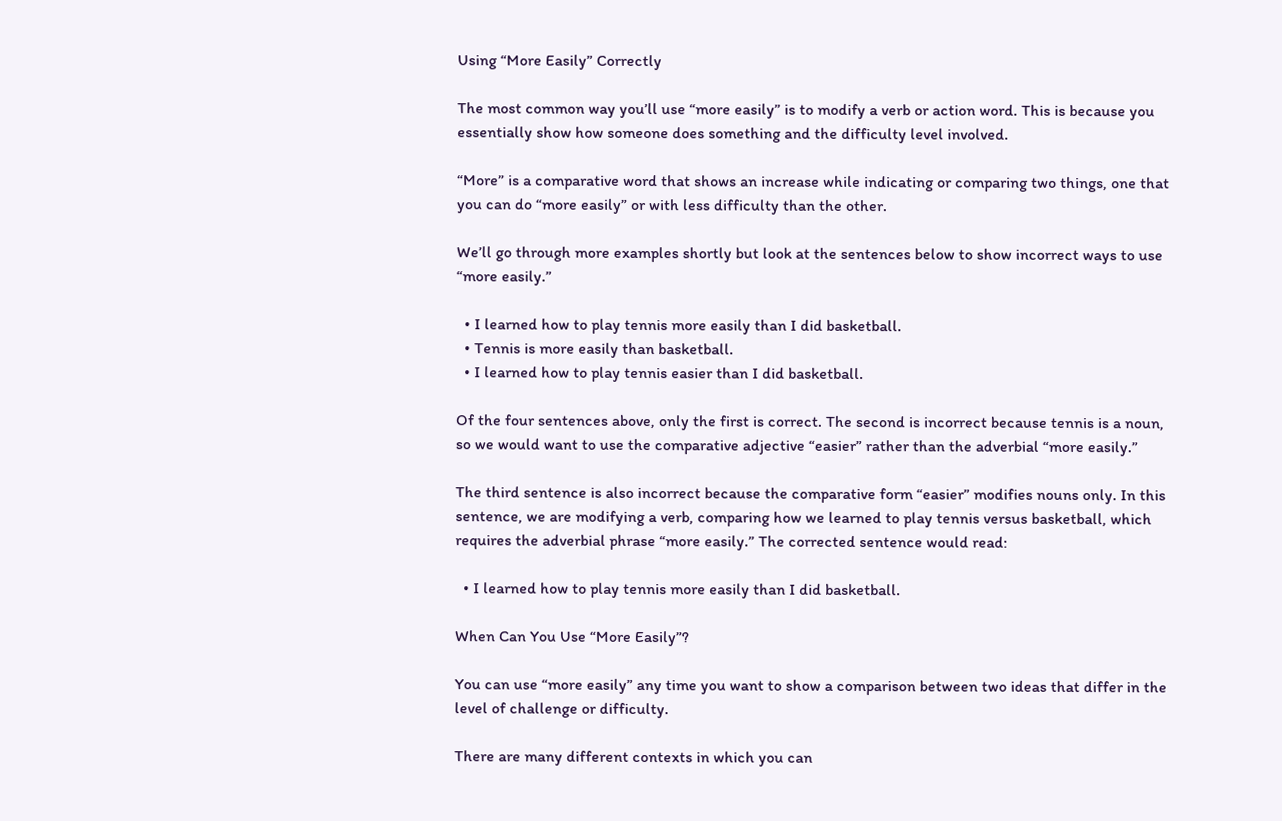Using “More Easily” Correctly

The most common way you’ll use “more easily” is to modify a verb or action word. This is because you essentially show how someone does something and the difficulty level involved.

“More” is a comparative word that shows an increase while indicating or comparing two things, one that you can do “more easily” or with less difficulty than the other.

We’ll go through more examples shortly but look at the sentences below to show incorrect ways to use “more easily.”

  • I learned how to play tennis more easily than I did basketball.
  • Tennis is more easily than basketball.
  • I learned how to play tennis easier than I did basketball.

Of the four sentences above, only the first is correct. The second is incorrect because tennis is a noun, so we would want to use the comparative adjective “easier” rather than the adverbial “more easily.”

The third sentence is also incorrect because the comparative form “easier” modifies nouns only. In this sentence, we are modifying a verb, comparing how we learned to play tennis versus basketball, which requires the adverbial phrase “more easily.” The corrected sentence would read:

  • I learned how to play tennis more easily than I did basketball.

When Can You Use “More Easily”?

You can use “more easily” any time you want to show a comparison between two ideas that differ in the level of challenge or difficulty.

There are many different contexts in which you can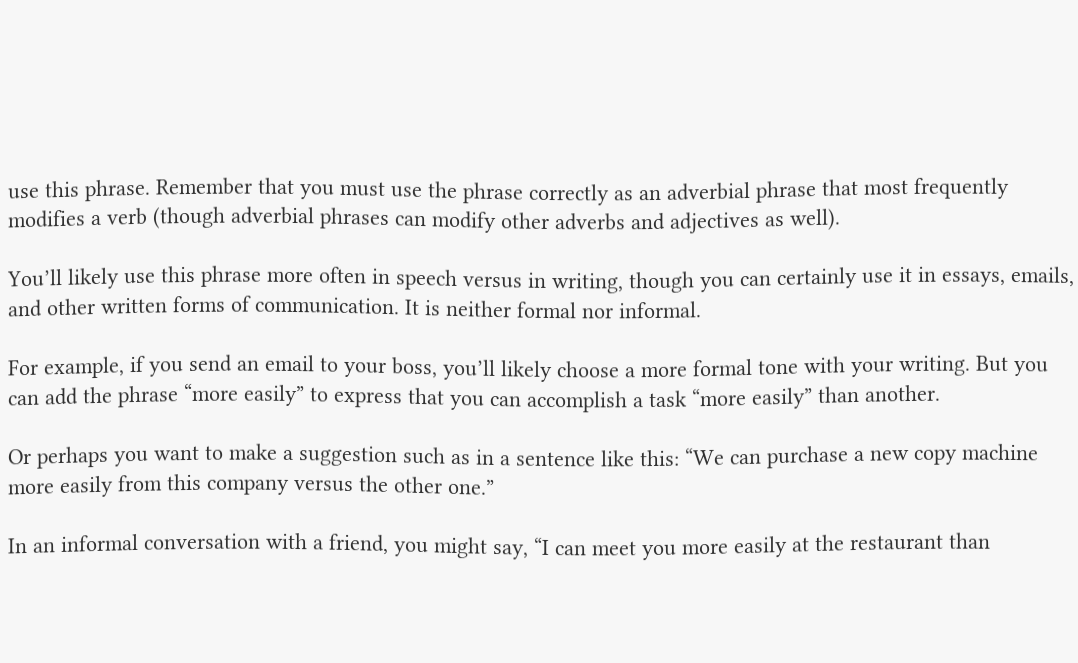use this phrase. Remember that you must use the phrase correctly as an adverbial phrase that most frequently modifies a verb (though adverbial phrases can modify other adverbs and adjectives as well).

You’ll likely use this phrase more often in speech versus in writing, though you can certainly use it in essays, emails, and other written forms of communication. It is neither formal nor informal.

For example, if you send an email to your boss, you’ll likely choose a more formal tone with your writing. But you can add the phrase “more easily” to express that you can accomplish a task “more easily” than another.

Or perhaps you want to make a suggestion such as in a sentence like this: “We can purchase a new copy machine more easily from this company versus the other one.”

In an informal conversation with a friend, you might say, “I can meet you more easily at the restaurant than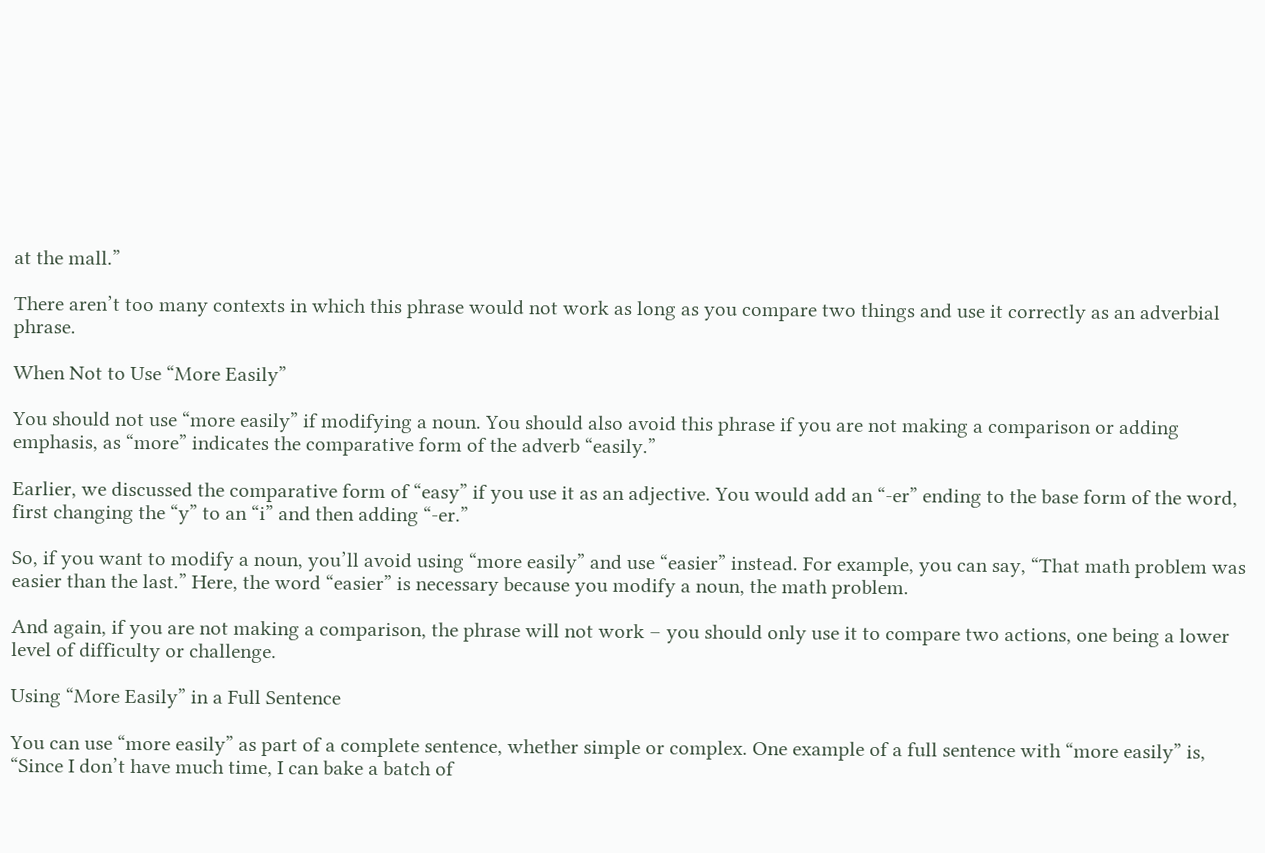at the mall.”

There aren’t too many contexts in which this phrase would not work as long as you compare two things and use it correctly as an adverbial phrase.

When Not to Use “More Easily”

You should not use “more easily” if modifying a noun. You should also avoid this phrase if you are not making a comparison or adding emphasis, as “more” indicates the comparative form of the adverb “easily.”

Earlier, we discussed the comparative form of “easy” if you use it as an adjective. You would add an “-er” ending to the base form of the word, first changing the “y” to an “i” and then adding “-er.”

So, if you want to modify a noun, you’ll avoid using “more easily” and use “easier” instead. For example, you can say, “That math problem was easier than the last.” Here, the word “easier” is necessary because you modify a noun, the math problem.

And again, if you are not making a comparison, the phrase will not work – you should only use it to compare two actions, one being a lower level of difficulty or challenge.

Using “More Easily” in a Full Sentence

You can use “more easily” as part of a complete sentence, whether simple or complex. One example of a full sentence with “more easily” is, “Since I don’t have much time, I can bake a batch of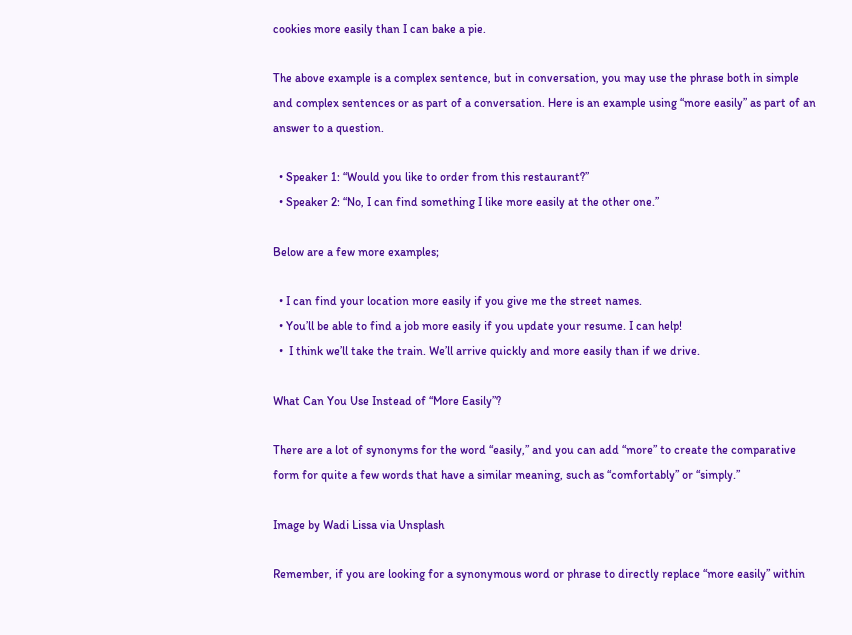cookies more easily than I can bake a pie.

The above example is a complex sentence, but in conversation, you may use the phrase both in simple and complex sentences or as part of a conversation. Here is an example using “more easily” as part of an answer to a question.

  • Speaker 1: “Would you like to order from this restaurant?”
  • Speaker 2: “No, I can find something I like more easily at the other one.”

Below are a few more examples;

  • I can find your location more easily if you give me the street names.
  • You’ll be able to find a job more easily if you update your resume. I can help!
  •  I think we’ll take the train. We’ll arrive quickly and more easily than if we drive.

What Can You Use Instead of “More Easily”?

There are a lot of synonyms for the word “easily,” and you can add “more” to create the comparative form for quite a few words that have a similar meaning, such as “comfortably” or “simply.”

Image by Wadi Lissa via Unsplash

Remember, if you are looking for a synonymous word or phrase to directly replace “more easily” within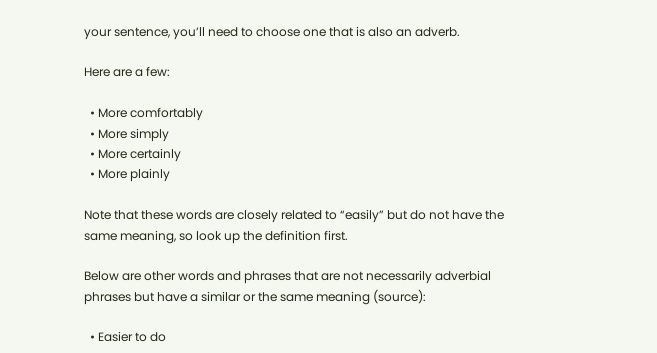your sentence, you’ll need to choose one that is also an adverb.

Here are a few:

  • More comfortably
  • More simply
  • More certainly
  • More plainly

Note that these words are closely related to “easily” but do not have the same meaning, so look up the definition first.

Below are other words and phrases that are not necessarily adverbial phrases but have a similar or the same meaning (source):

  • Easier to do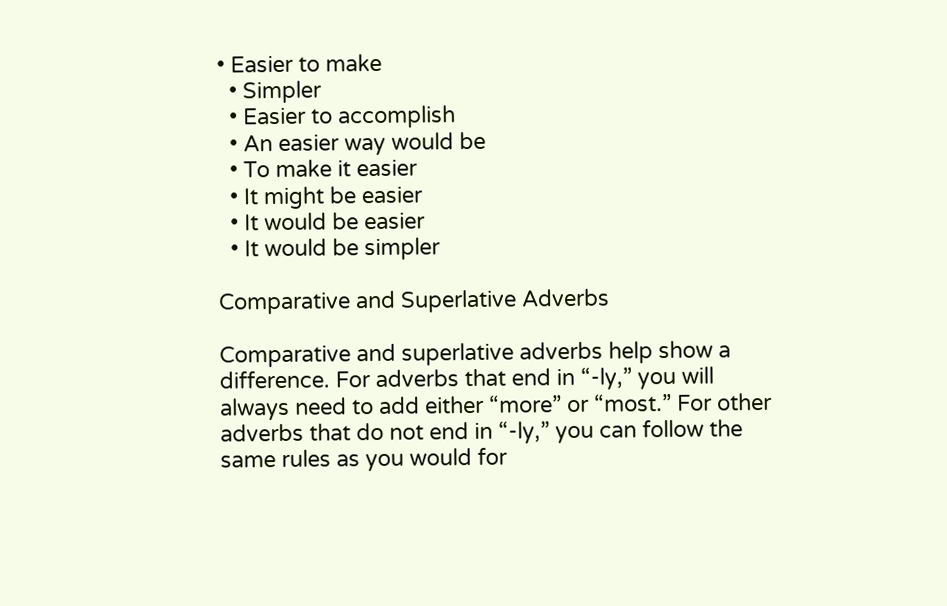• Easier to make
  • Simpler
  • Easier to accomplish
  • An easier way would be
  • To make it easier
  • It might be easier
  • It would be easier
  • It would be simpler

Comparative and Superlative Adverbs

Comparative and superlative adverbs help show a difference. For adverbs that end in “-ly,” you will always need to add either “more” or “most.” For other adverbs that do not end in “-ly,” you can follow the same rules as you would for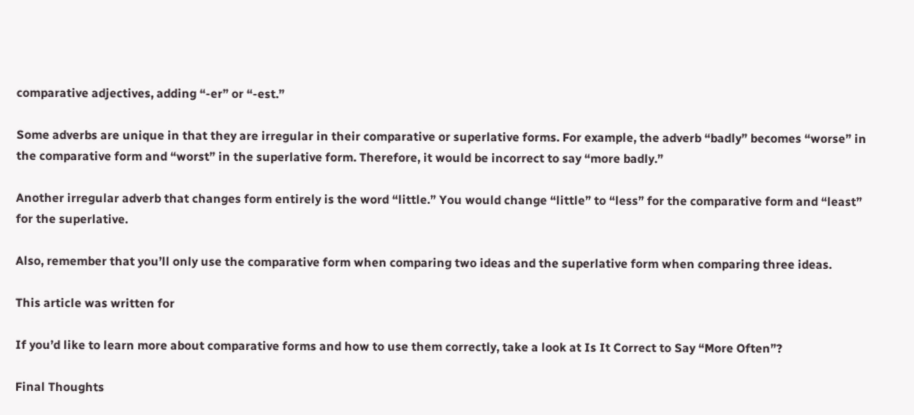comparative adjectives, adding “-er” or “-est.”

Some adverbs are unique in that they are irregular in their comparative or superlative forms. For example, the adverb “badly” becomes “worse” in the comparative form and “worst” in the superlative form. Therefore, it would be incorrect to say “more badly.”

Another irregular adverb that changes form entirely is the word “little.” You would change “little” to “less” for the comparative form and “least” for the superlative.

Also, remember that you’ll only use the comparative form when comparing two ideas and the superlative form when comparing three ideas.

This article was written for

If you’d like to learn more about comparative forms and how to use them correctly, take a look at Is It Correct to Say “More Often”?

Final Thoughts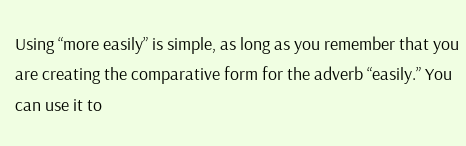Using “more easily” is simple, as long as you remember that you are creating the comparative form for the adverb “easily.” You can use it to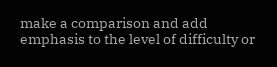make a comparison and add emphasis to the level of difficulty or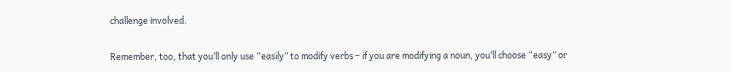challenge involved.

Remember, too, that you’ll only use “easily” to modify verbs – if you are modifying a noun, you’ll choose “easy” or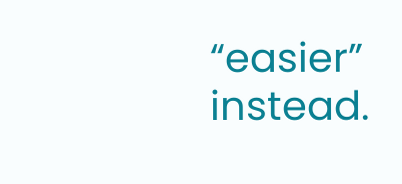“easier” instead.